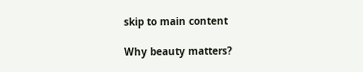skip to main content

Why beauty matters?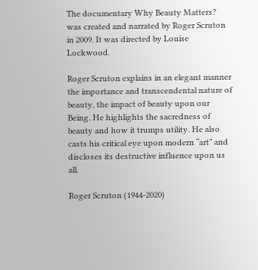The documentary Why Beauty Matters? was created and narrated by Roger Scruton in 2009. It was directed by Louise Lockwood.

Roger Scruton explains in an elegant manner the importance and transcendental nature of beauty, the impact of beauty upon our Being. He highlights the sacredness of beauty and how it trumps utility. He also casts his critical eye upon modern “art” and discloses its destructive influence upon us all.

Roger Scruton (1944-2020)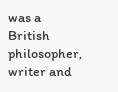was a British philosopher, writer and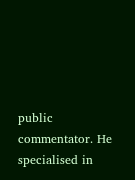public commentator. He specialised in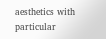aesthetics with particular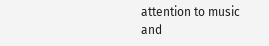attention to music and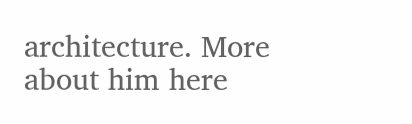architecture. More about him here